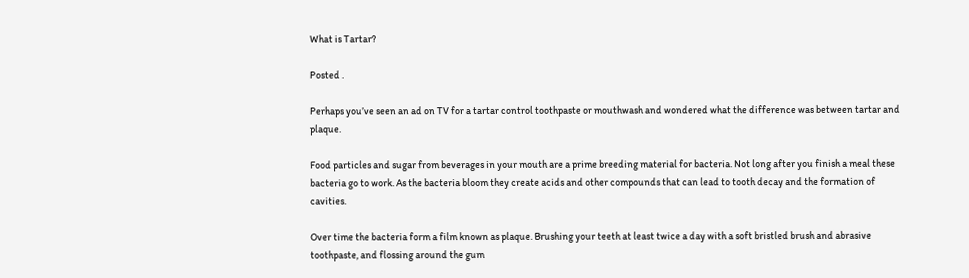What is Tartar?

Posted .

Perhaps you’ve seen an ad on TV for a tartar control toothpaste or mouthwash and wondered what the difference was between tartar and plaque.

Food particles and sugar from beverages in your mouth are a prime breeding material for bacteria. Not long after you finish a meal these bacteria go to work. As the bacteria bloom they create acids and other compounds that can lead to tooth decay and the formation of cavities.

Over time the bacteria form a film known as plaque. Brushing your teeth at least twice a day with a soft bristled brush and abrasive toothpaste, and flossing around the gum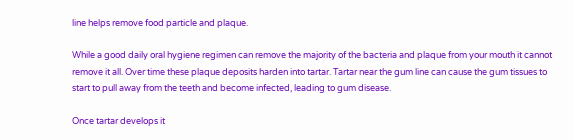line helps remove food particle and plaque.

While a good daily oral hygiene regimen can remove the majority of the bacteria and plaque from your mouth it cannot remove it all. Over time these plaque deposits harden into tartar. Tartar near the gum line can cause the gum tissues to start to pull away from the teeth and become infected, leading to gum disease.

Once tartar develops it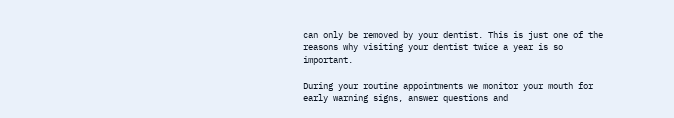can only be removed by your dentist. This is just one of the reasons why visiting your dentist twice a year is so important.

During your routine appointments we monitor your mouth for early warning signs, answer questions and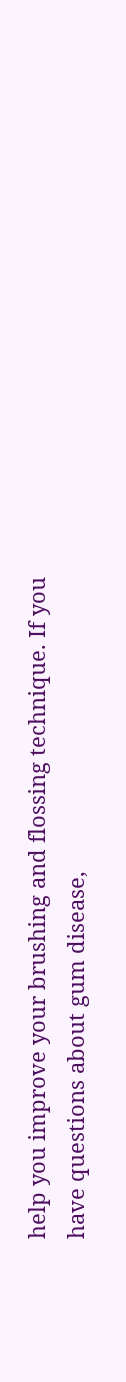help you improve your brushing and flossing technique. If you have questions about gum disease,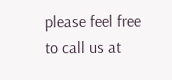please feel free to call us at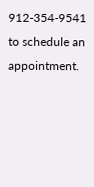912-354-9541 to schedule an appointment.